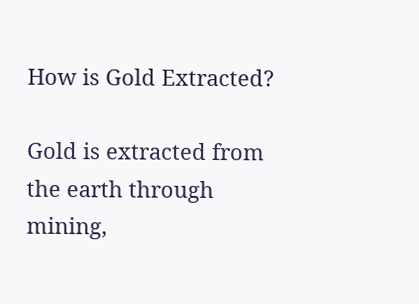How is Gold Extracted?

Gold is extracted from the earth through mining,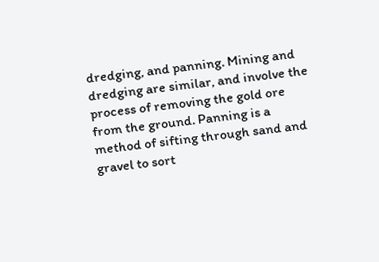dredging, and panning. Mining and dredging are similar, and involve the process of removing the gold ore from the ground. Panning is a method of sifting through sand and gravel to sort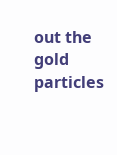out the gold particles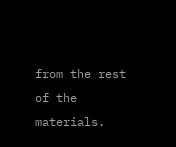from the rest of the materials.